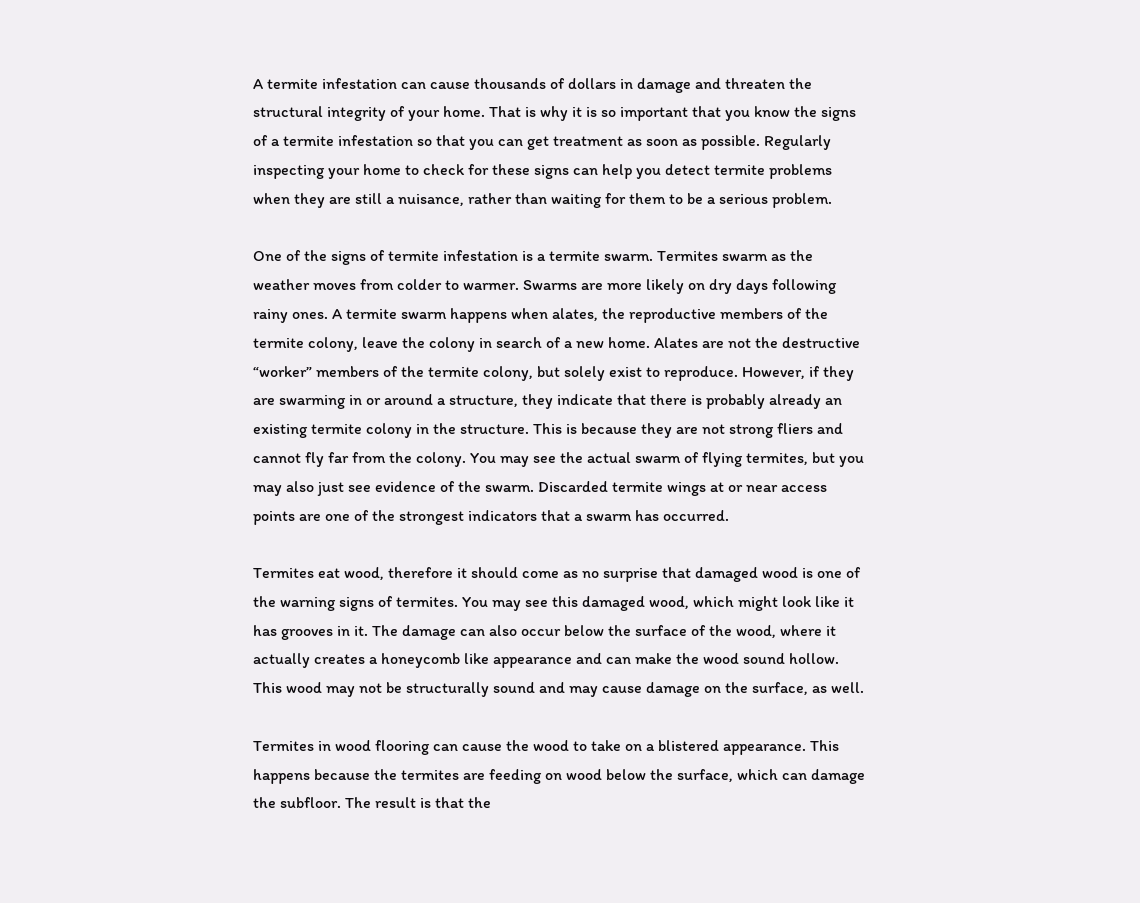A termite infestation can cause thousands of dollars in damage and threaten the structural integrity of your home. That is why it is so important that you know the signs of a termite infestation so that you can get treatment as soon as possible. Regularly inspecting your home to check for these signs can help you detect termite problems when they are still a nuisance, rather than waiting for them to be a serious problem.

One of the signs of termite infestation is a termite swarm. Termites swarm as the weather moves from colder to warmer. Swarms are more likely on dry days following rainy ones. A termite swarm happens when alates, the reproductive members of the termite colony, leave the colony in search of a new home. Alates are not the destructive “worker” members of the termite colony, but solely exist to reproduce. However, if they are swarming in or around a structure, they indicate that there is probably already an existing termite colony in the structure. This is because they are not strong fliers and cannot fly far from the colony. You may see the actual swarm of flying termites, but you may also just see evidence of the swarm. Discarded termite wings at or near access points are one of the strongest indicators that a swarm has occurred.

Termites eat wood, therefore it should come as no surprise that damaged wood is one of the warning signs of termites. You may see this damaged wood, which might look like it has grooves in it. The damage can also occur below the surface of the wood, where it actually creates a honeycomb like appearance and can make the wood sound hollow. This wood may not be structurally sound and may cause damage on the surface, as well.

Termites in wood flooring can cause the wood to take on a blistered appearance. This happens because the termites are feeding on wood below the surface, which can damage the subfloor. The result is that the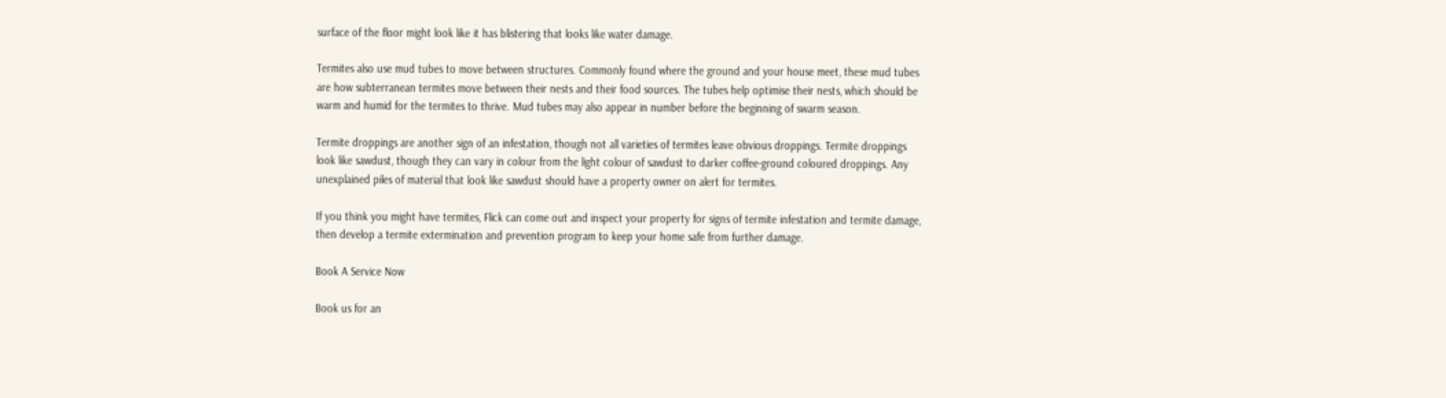surface of the floor might look like it has blistering that looks like water damage.

Termites also use mud tubes to move between structures. Commonly found where the ground and your house meet, these mud tubes are how subterranean termites move between their nests and their food sources. The tubes help optimise their nests, which should be warm and humid for the termites to thrive. Mud tubes may also appear in number before the beginning of swarm season.

Termite droppings are another sign of an infestation, though not all varieties of termites leave obvious droppings. Termite droppings look like sawdust, though they can vary in colour from the light colour of sawdust to darker coffee-ground coloured droppings. Any unexplained piles of material that look like sawdust should have a property owner on alert for termites.

If you think you might have termites, Flick can come out and inspect your property for signs of termite infestation and termite damage, then develop a termite extermination and prevention program to keep your home safe from further damage.

Book A Service Now

Book us for an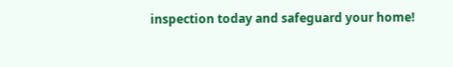inspection today and safeguard your home!